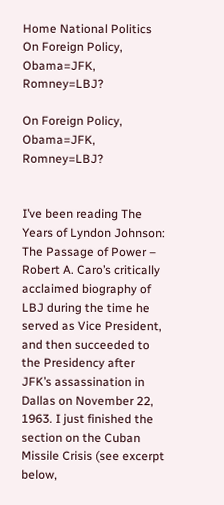Home National Politics On Foreign Policy, Obama=JFK, Romney=LBJ?

On Foreign Policy, Obama=JFK, Romney=LBJ?


I’ve been reading The Years of Lyndon Johnson: The Passage of Power – Robert A. Caro’s critically acclaimed biography of LBJ during the time he served as Vice President, and then succeeded to the Presidency after JFK’s assassination in Dallas on November 22, 1963. I just finished the section on the Cuban Missile Crisis (see excerpt below,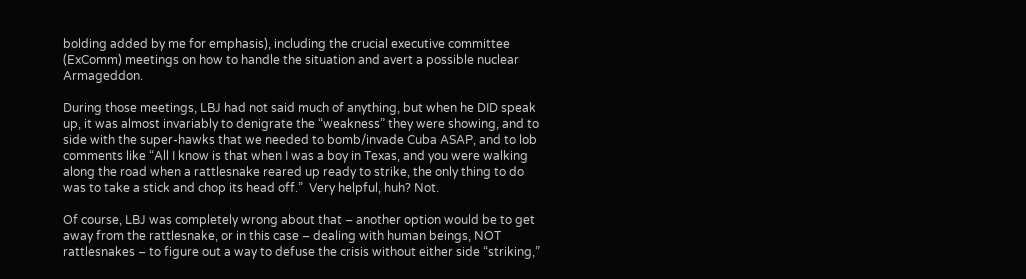bolding added by me for emphasis), including the crucial executive committee (ExComm) meetings on how to handle the situation and avert a possible nuclear Armageddon.

During those meetings, LBJ had not said much of anything, but when he DID speak up, it was almost invariably to denigrate the “weakness” they were showing, and to side with the super-hawks that we needed to bomb/invade Cuba ASAP, and to lob comments like “All I know is that when I was a boy in Texas, and you were walking along the road when a rattlesnake reared up ready to strike, the only thing to do was to take a stick and chop its head off.”  Very helpful, huh? Not.

Of course, LBJ was completely wrong about that – another option would be to get away from the rattlesnake, or in this case – dealing with human beings, NOT rattlesnakes – to figure out a way to defuse the crisis without either side “striking,”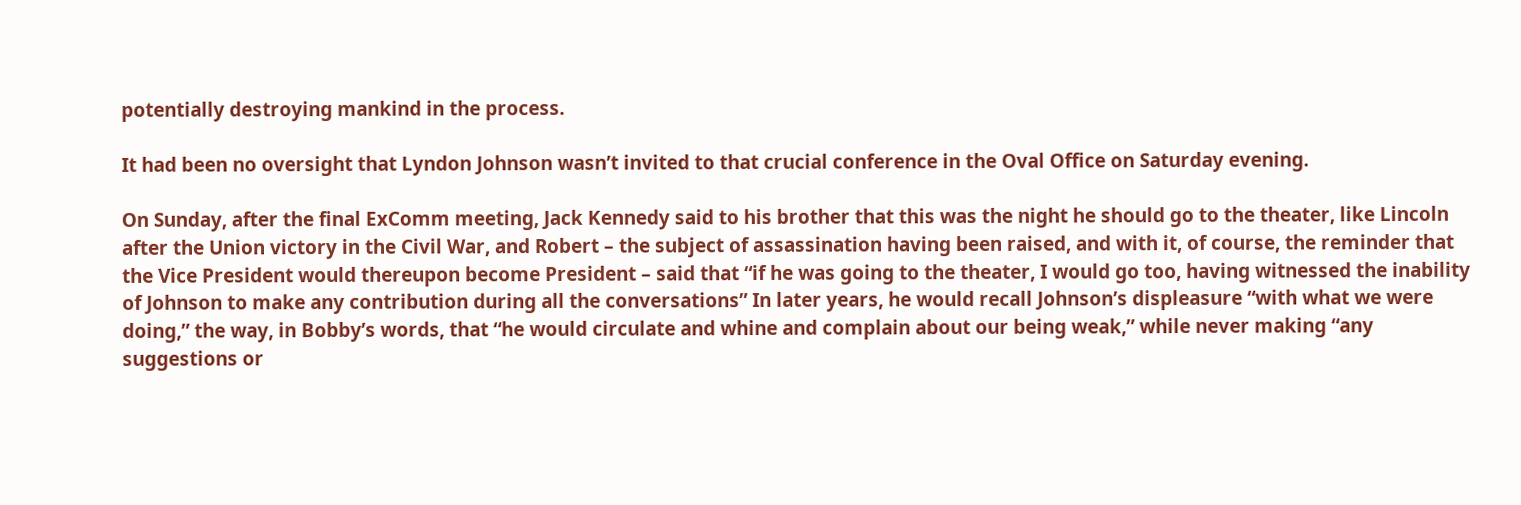potentially destroying mankind in the process.

It had been no oversight that Lyndon Johnson wasn’t invited to that crucial conference in the Oval Office on Saturday evening.

On Sunday, after the final ExComm meeting, Jack Kennedy said to his brother that this was the night he should go to the theater, like Lincoln after the Union victory in the Civil War, and Robert – the subject of assassination having been raised, and with it, of course, the reminder that the Vice President would thereupon become President – said that “if he was going to the theater, I would go too, having witnessed the inability of Johnson to make any contribution during all the conversations” In later years, he would recall Johnson’s displeasure “with what we were doing,” the way, in Bobby’s words, that “he would circulate and whine and complain about our being weak,” while never making “any suggestions or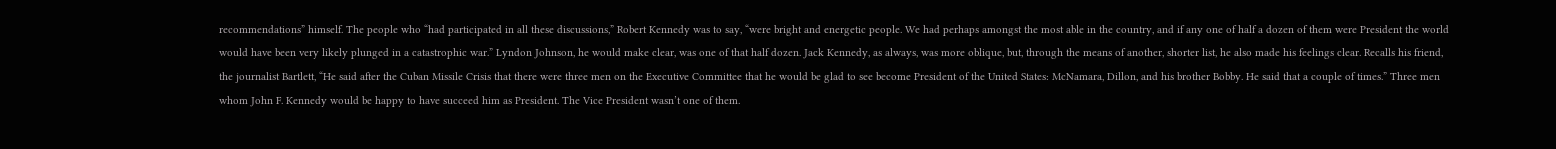recommendations” himself. The people who “had participated in all these discussions,” Robert Kennedy was to say, “were bright and energetic people. We had perhaps amongst the most able in the country, and if any one of half a dozen of them were President the world would have been very likely plunged in a catastrophic war.” Lyndon Johnson, he would make clear, was one of that half dozen. Jack Kennedy, as always, was more oblique, but, through the means of another, shorter list, he also made his feelings clear. Recalls his friend, the journalist Bartlett, “He said after the Cuban Missile Crisis that there were three men on the Executive Committee that he would be glad to see become President of the United States: McNamara, Dillon, and his brother Bobby. He said that a couple of times.” Three men whom John F. Kennedy would be happy to have succeed him as President. The Vice President wasn’t one of them.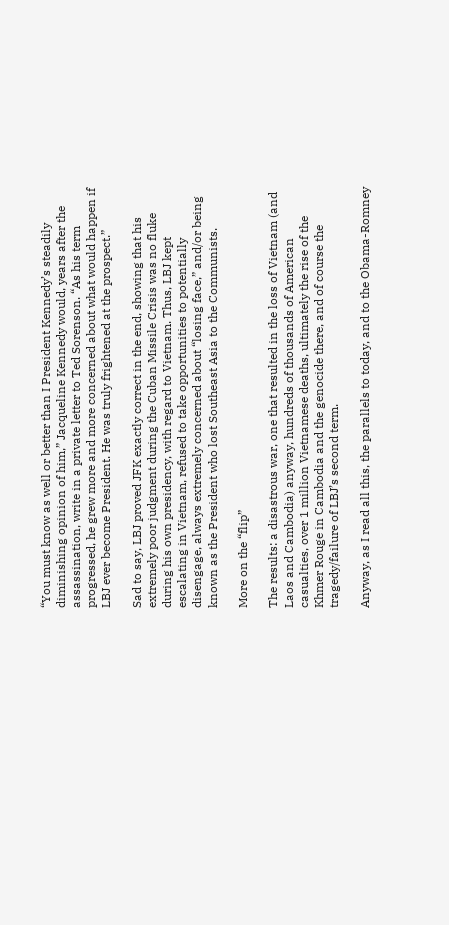“You must know as well or better than I President Kennedy’s steadily diminishing opinion of him,” Jacqueline Kennedy would, years after the assassination, write in a private letter to Ted Sorenson. “As his term progressed, he grew more and more concerned about what would happen if LBJ ever become President. He was truly frightened at the prospect.”

Sad to say, LBJ proved JFK exactly correct in the end, showing that his extremely poor judgment during the Cuban Missile Crisis was no fluke during his own presidency, with regard to Vietnam. Thus, LBJ kept escalating in Vietnam, refused to take opportunities to potentially disengage, always extremely concerned about “losing face,” and/or being known as the President who lost Southeast Asia to the Communists.

More on the “flip”

The results: a disastrous war, one that resulted in the loss of Vietnam (and Laos and Cambodia) anyway, hundreds of thousands of American casualties, over 1 million Vietnamese deaths, ultimately the rise of the Khmer Rouge in Cambodia and the genocide there, and of course the tragedy/failure of LBJ’s second term.

Anyway, as I read all this, the parallels to today, and to the Obama-Romney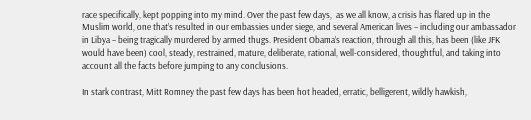race specifically, kept popping into my mind. Over the past few days,  as we all know, a crisis has flared up in the Muslim world, one that’s resulted in our embassies under siege, and several American lives – including our ambassador in Libya – being tragically murdered by armed thugs. President Obama’s reaction, through all this, has been (like JFK would have been) cool, steady, restrained, mature, deliberate, rational, well-considered, thoughtful, and taking into account all the facts before jumping to any conclusions.

In stark contrast, Mitt Romney the past few days has been hot headed, erratic, belligerent, wildly hawkish,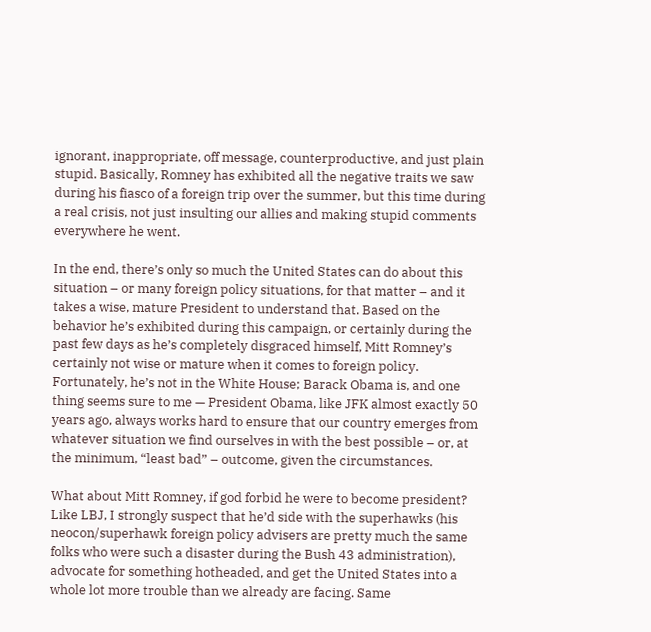ignorant, inappropriate, off message, counterproductive, and just plain stupid. Basically, Romney has exhibited all the negative traits we saw during his fiasco of a foreign trip over the summer, but this time during a real crisis, not just insulting our allies and making stupid comments everywhere he went.

In the end, there’s only so much the United States can do about this situation – or many foreign policy situations, for that matter – and it takes a wise, mature President to understand that. Based on the behavior he’s exhibited during this campaign, or certainly during the past few days as he’s completely disgraced himself, Mitt Romney’s certainly not wise or mature when it comes to foreign policy. Fortunately, he’s not in the White House; Barack Obama is, and one thing seems sure to me — President Obama, like JFK almost exactly 50 years ago, always works hard to ensure that our country emerges from whatever situation we find ourselves in with the best possible – or, at the minimum, “least bad” – outcome, given the circumstances.

What about Mitt Romney, if god forbid he were to become president? Like LBJ, I strongly suspect that he’d side with the superhawks (his neocon/superhawk foreign policy advisers are pretty much the same folks who were such a disaster during the Bush 43 administration), advocate for something hotheaded, and get the United States into a whole lot more trouble than we already are facing. Same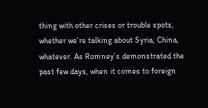thing with other crises or trouble spots, whether we’re talking about Syria, China, whatever. As Romney’s demonstrated the past few days, when it comes to foreign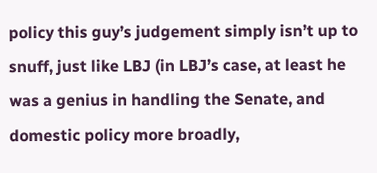policy this guy’s judgement simply isn’t up to snuff, just like LBJ (in LBJ’s case, at least he was a genius in handling the Senate, and domestic policy more broadly,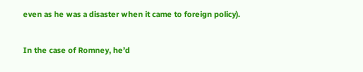even as he was a disaster when it came to foreign policy).

In the case of Romney, he’d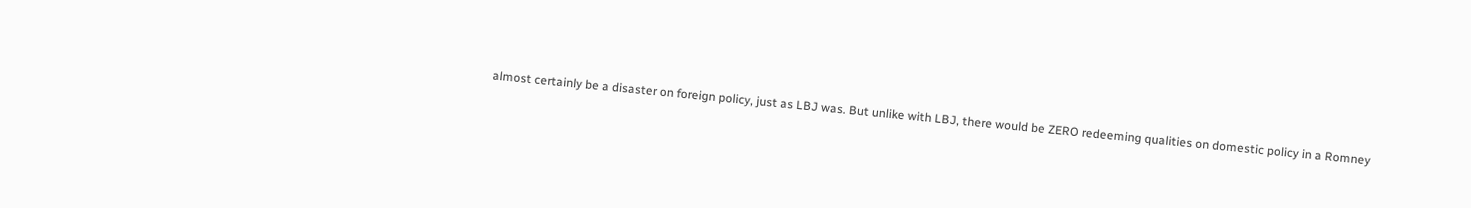almost certainly be a disaster on foreign policy, just as LBJ was. But unlike with LBJ, there would be ZERO redeeming qualities on domestic policy in a Romney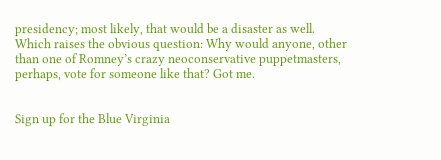presidency; most likely, that would be a disaster as well. Which raises the obvious question: Why would anyone, other than one of Romney’s crazy neoconservative puppetmasters, perhaps, vote for someone like that? Got me.


Sign up for the Blue Virginia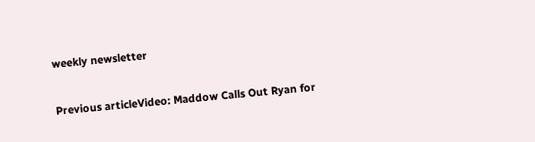weekly newsletter

Previous articleVideo: Maddow Calls Out Ryan for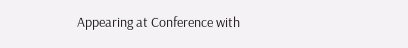Appearing at Conference with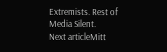Extremists. Rest of Media Silent.
Next articleMitt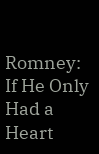Romney: If He Only Had a Heart